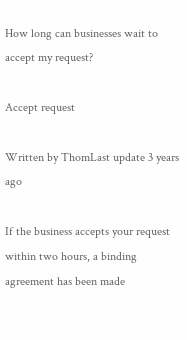How long can businesses wait to accept my request?

Accept request

Written by ThomLast update 3 years ago

If the business accepts your request within two hours, a binding agreement has been made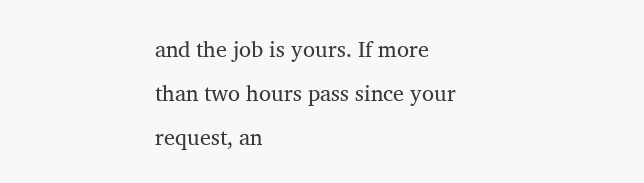and the job is yours. If more than two hours pass since your request, an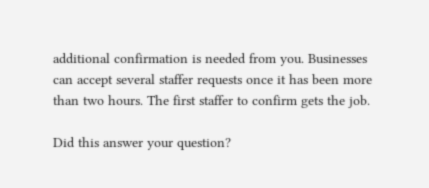additional confirmation is needed from you. Businesses can accept several staffer requests once it has been more than two hours. The first staffer to confirm gets the job.

Did this answer your question?